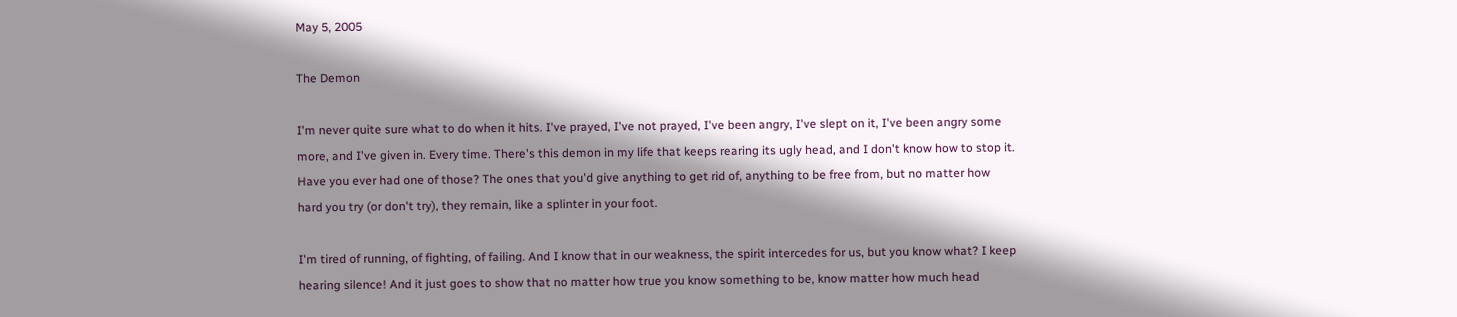May 5, 2005

The Demon

I'm never quite sure what to do when it hits. I've prayed, I've not prayed, I've been angry, I've slept on it, I've been angry some more, and I've given in. Every time. There's this demon in my life that keeps rearing its ugly head, and I don't know how to stop it. Have you ever had one of those? The ones that you'd give anything to get rid of, anything to be free from, but no matter how hard you try (or don't try), they remain, like a splinter in your foot.

I'm tired of running, of fighting, of failing. And I know that in our weakness, the spirit intercedes for us, but you know what? I keep hearing silence! And it just goes to show that no matter how true you know something to be, know matter how much head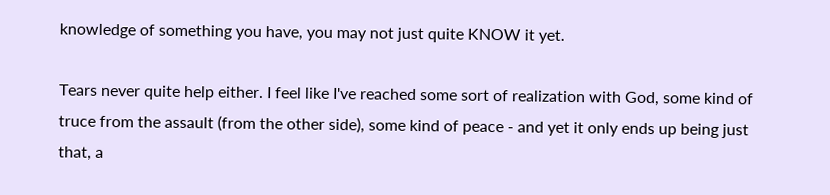knowledge of something you have, you may not just quite KNOW it yet.

Tears never quite help either. I feel like I've reached some sort of realization with God, some kind of truce from the assault (from the other side), some kind of peace - and yet it only ends up being just that, a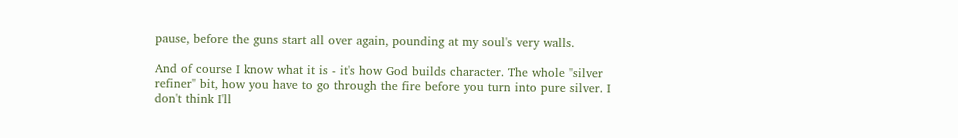pause, before the guns start all over again, pounding at my soul's very walls.

And of course I know what it is - it's how God builds character. The whole "silver refiner" bit, how you have to go through the fire before you turn into pure silver. I don't think I'll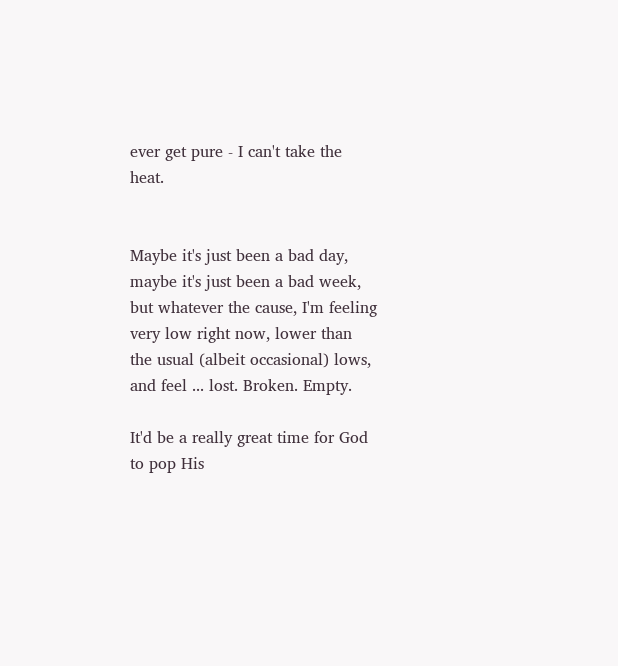ever get pure - I can't take the heat.


Maybe it's just been a bad day, maybe it's just been a bad week, but whatever the cause, I'm feeling very low right now, lower than the usual (albeit occasional) lows, and feel ... lost. Broken. Empty.

It'd be a really great time for God to pop His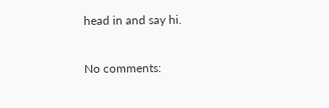head in and say hi.

No comments: